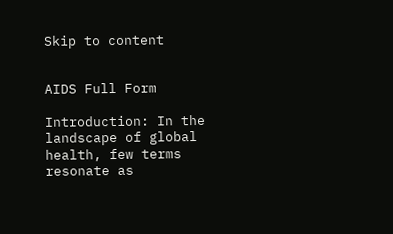Skip to content


AIDS Full Form

Introduction: In the landscape of global health, few terms resonate as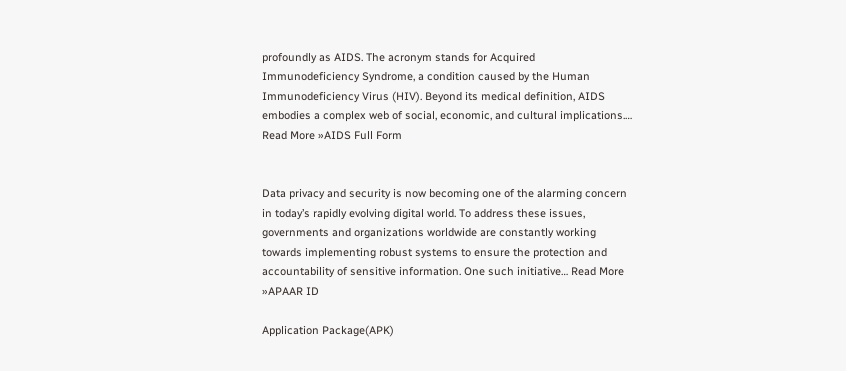profoundly as AIDS. The acronym stands for Acquired Immunodeficiency Syndrome, a condition caused by the Human Immunodeficiency Virus (HIV). Beyond its medical definition, AIDS embodies a complex web of social, economic, and cultural implications.… Read More »AIDS Full Form


Data privacy and security is now becoming one of the alarming concern in today’s rapidly evolving digital world. To address these issues, governments and organizations worldwide are constantly working towards implementing robust systems to ensure the protection and accountability of sensitive information. One such initiative… Read More »APAAR ID

Application Package(APK)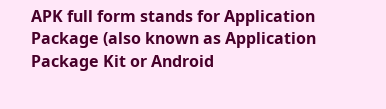APK full form stands for Application Package (also known as Application Package Kit or Android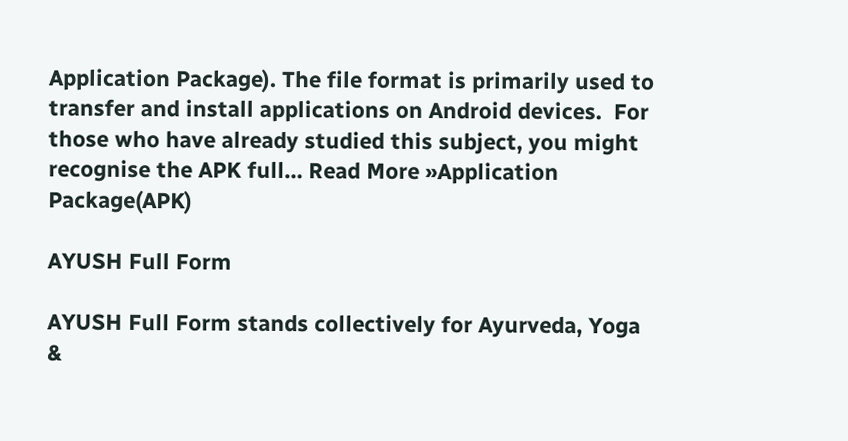Application Package). The file format is primarily used to transfer and install applications on Android devices.  For those who have already studied this subject, you might recognise the APK full… Read More »Application Package(APK)

AYUSH Full Form

AYUSH Full Form stands collectively for Ayurveda, Yoga &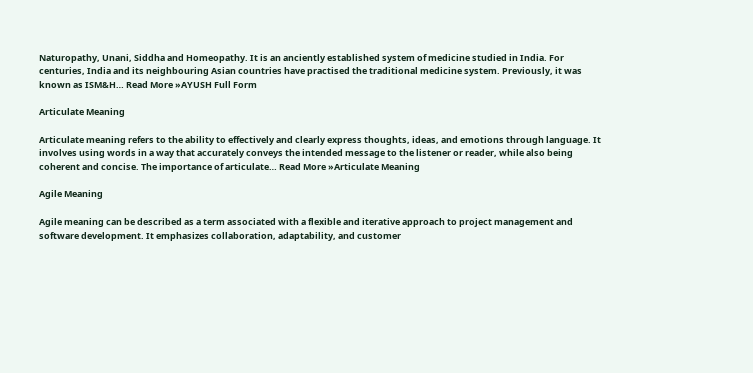Naturopathy, Unani, Siddha and Homeopathy. It is an anciently established system of medicine studied in India. For centuries, India and its neighbouring Asian countries have practised the traditional medicine system. Previously, it was known as ISM&H… Read More »AYUSH Full Form

Articulate Meaning

Articulate meaning refers to the ability to effectively and clearly express thoughts, ideas, and emotions through language. It involves using words in a way that accurately conveys the intended message to the listener or reader, while also being coherent and concise. The importance of articulate… Read More »Articulate Meaning

Agile Meaning

Agile meaning can be described as a term associated with a flexible and iterative approach to project management and software development. It emphasizes collaboration, adaptability, and customer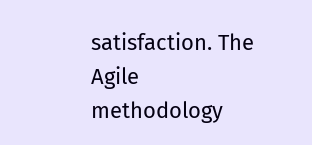satisfaction. The Agile methodology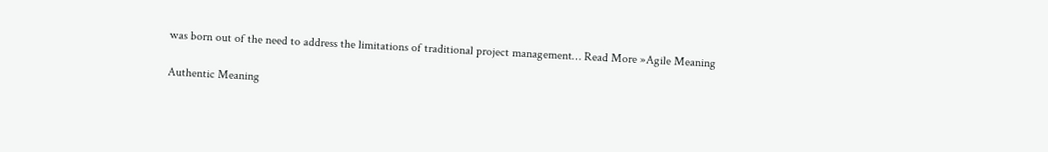was born out of the need to address the limitations of traditional project management… Read More »Agile Meaning

Authentic Meaning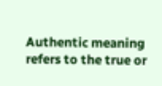Authentic meaning refers to the true or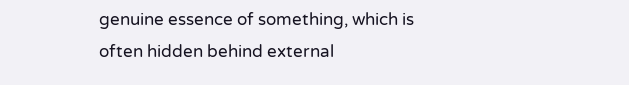genuine essence of something, which is often hidden behind external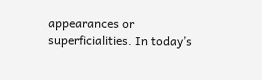appearances or superficialities. In today’s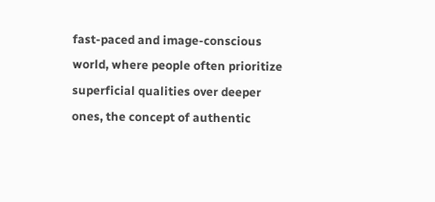fast-paced and image-conscious world, where people often prioritize superficial qualities over deeper ones, the concept of authentic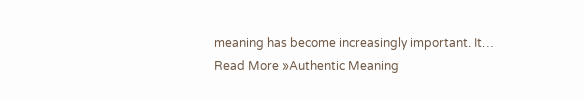meaning has become increasingly important. It… Read More »Authentic Meaning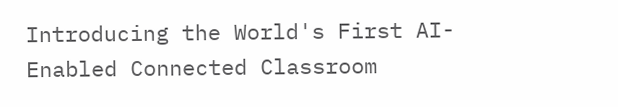Introducing the World's First AI-Enabled Connected Classroom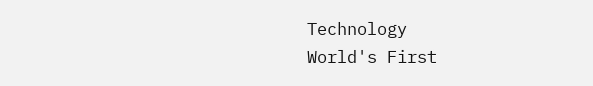Technology
World's First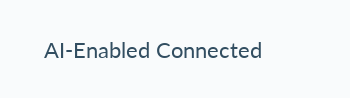AI-Enabled Connected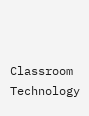Classroom Technology